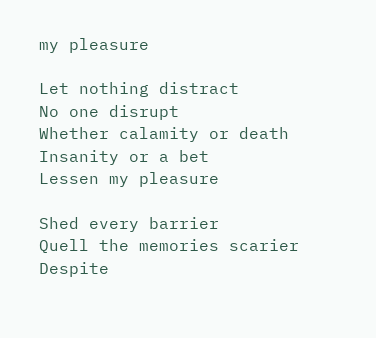my pleasure

Let nothing distract
No one disrupt
Whether calamity or death
Insanity or a bet
Lessen my pleasure

Shed every barrier
Quell the memories scarier
Despite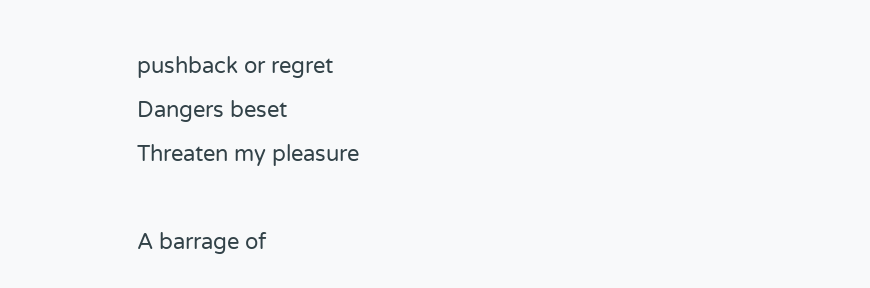pushback or regret
Dangers beset
Threaten my pleasure

A barrage of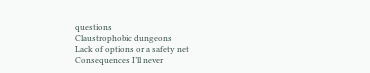questions
Claustrophobic dungeons
Lack of options or a safety net
Consequences I’ll never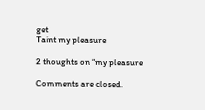get
Taint my pleasure

2 thoughts on “my pleasure

Comments are closed.